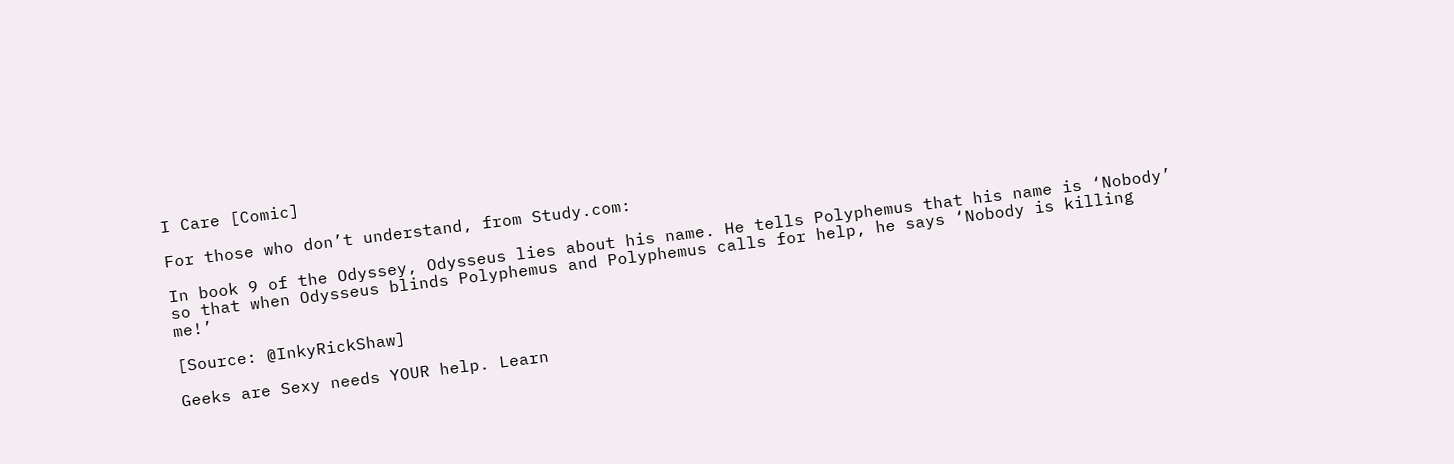I Care [Comic]

For those who don’t understand, from Study.com:

In book 9 of the Odyssey, Odysseus lies about his name. He tells Polyphemus that his name is ‘Nobody’ so that when Odysseus blinds Polyphemus and Polyphemus calls for help, he says ‘Nobody is killing me!’

[Source: @InkyRickShaw]

Geeks are Sexy needs YOUR help. Learn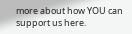more about how YOU can support us here.